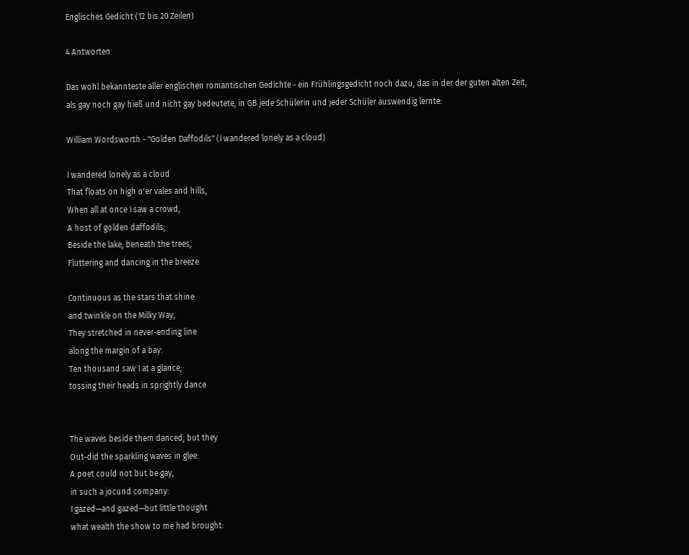Englisches Gedicht (12 bis 20 Zeilen)

4 Antworten

Das wohl bekannteste aller englischen romantischen Gedichte - ein Frühlingsgedicht noch dazu, das in der der guten alten Zeit, als gay noch gay hieß und nicht gay bedeutete, in GB jede Schülerin und jeder Schüler auswendig lernte:

William Wordsworth - "Golden Daffodils" (I wandered lonely as a cloud)

I wandered lonely as a cloud
That floats on high o'er vales and hills,
When all at once I saw a crowd,
A host of golden daffodils;
Beside the lake, beneath the trees,
Fluttering and dancing in the breeze.

Continuous as the stars that shine
and twinkle on the Milky Way,
They stretched in never-ending line
along the margin of a bay:
Ten thousand saw I at a glance,
tossing their heads in sprightly dance


The waves beside them danced; but they
Out-did the sparkling waves in glee:
A poet could not but be gay,
in such a jocund company:
I gazed—and gazed—but little thought
what wealth the show to me had brought: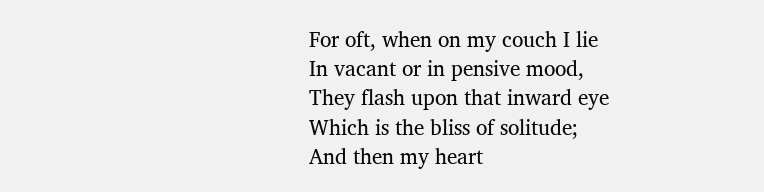For oft, when on my couch I lie
In vacant or in pensive mood,
They flash upon that inward eye
Which is the bliss of solitude;
And then my heart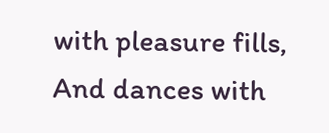with pleasure fills,
And dances with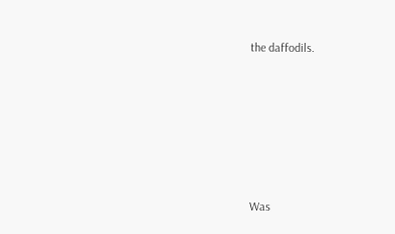the daffodils.






Was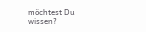möchtest Du wissen?